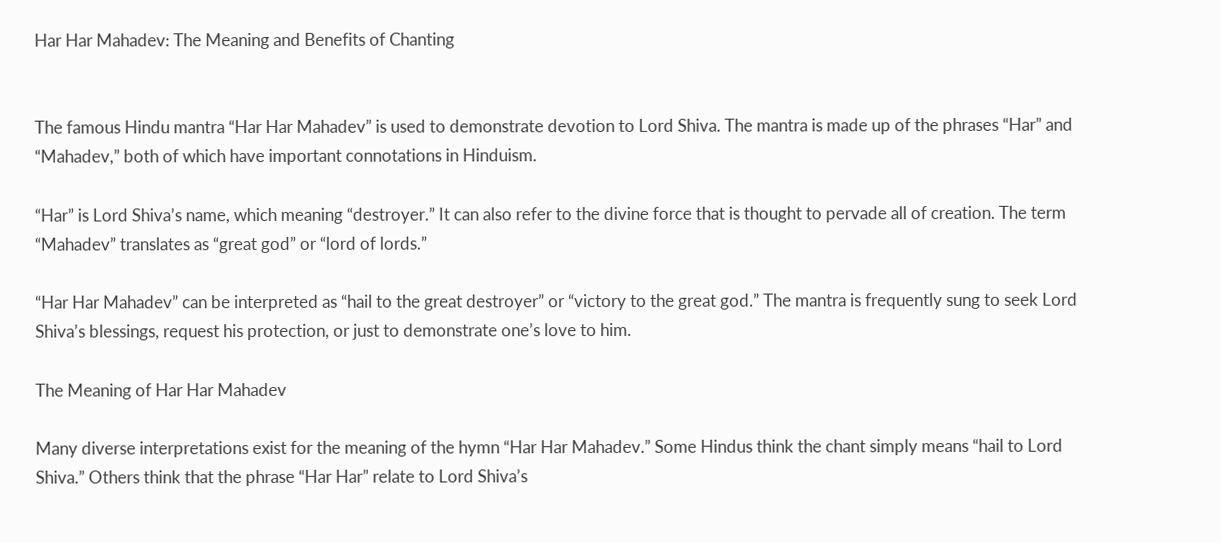Har Har Mahadev: The Meaning and Benefits of Chanting


The famous Hindu mantra “Har Har Mahadev” is used to demonstrate devotion to Lord Shiva. The mantra is made up of the phrases “Har” and “Mahadev,” both of which have important connotations in Hinduism.

“Har” is Lord Shiva’s name, which meaning “destroyer.” It can also refer to the divine force that is thought to pervade all of creation. The term “Mahadev” translates as “great god” or “lord of lords.”

“Har Har Mahadev” can be interpreted as “hail to the great destroyer” or “victory to the great god.” The mantra is frequently sung to seek Lord Shiva’s blessings, request his protection, or just to demonstrate one’s love to him.

The Meaning of Har Har Mahadev

Many diverse interpretations exist for the meaning of the hymn “Har Har Mahadev.” Some Hindus think the chant simply means “hail to Lord Shiva.” Others think that the phrase “Har Har” relate to Lord Shiva’s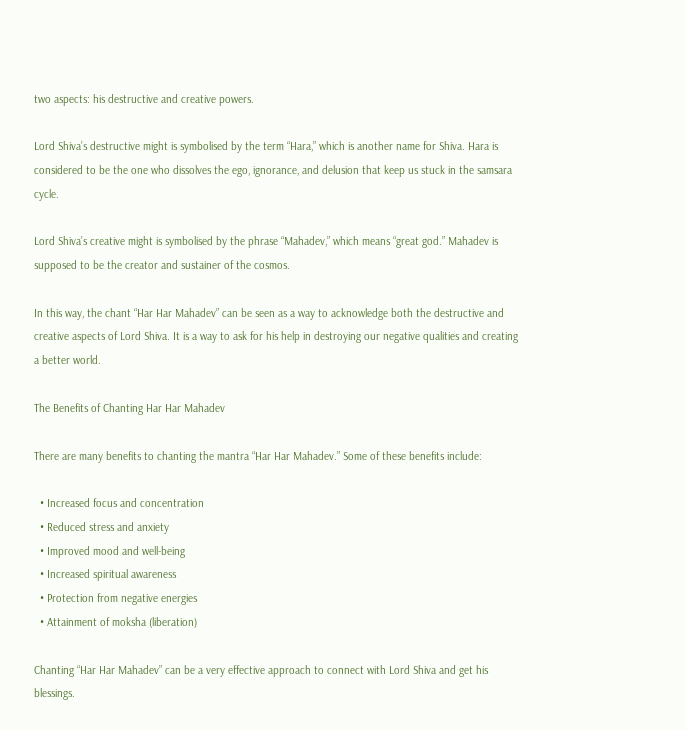two aspects: his destructive and creative powers.

Lord Shiva’s destructive might is symbolised by the term “Hara,” which is another name for Shiva. Hara is considered to be the one who dissolves the ego, ignorance, and delusion that keep us stuck in the samsara cycle.

Lord Shiva’s creative might is symbolised by the phrase “Mahadev,” which means “great god.” Mahadev is supposed to be the creator and sustainer of the cosmos.

In this way, the chant “Har Har Mahadev” can be seen as a way to acknowledge both the destructive and creative aspects of Lord Shiva. It is a way to ask for his help in destroying our negative qualities and creating a better world.

The Benefits of Chanting Har Har Mahadev

There are many benefits to chanting the mantra “Har Har Mahadev.” Some of these benefits include:

  • Increased focus and concentration
  • Reduced stress and anxiety
  • Improved mood and well-being
  • Increased spiritual awareness
  • Protection from negative energies
  • Attainment of moksha (liberation)

Chanting “Har Har Mahadev” can be a very effective approach to connect with Lord Shiva and get his blessings.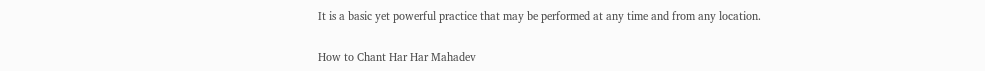It is a basic yet powerful practice that may be performed at any time and from any location.

How to Chant Har Har Mahadev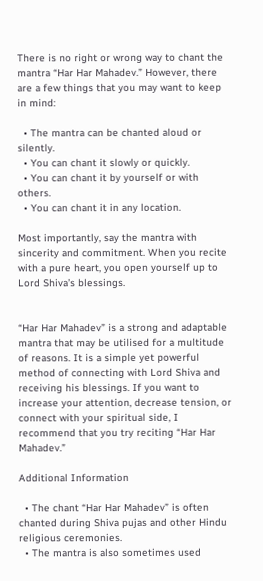There is no right or wrong way to chant the mantra “Har Har Mahadev.” However, there are a few things that you may want to keep in mind:

  • The mantra can be chanted aloud or silently.
  • You can chant it slowly or quickly.
  • You can chant it by yourself or with others.
  • You can chant it in any location.

Most importantly, say the mantra with sincerity and commitment. When you recite with a pure heart, you open yourself up to Lord Shiva’s blessings.


“Har Har Mahadev” is a strong and adaptable mantra that may be utilised for a multitude of reasons. It is a simple yet powerful method of connecting with Lord Shiva and receiving his blessings. If you want to increase your attention, decrease tension, or connect with your spiritual side, I recommend that you try reciting “Har Har Mahadev.”

Additional Information

  • The chant “Har Har Mahadev” is often chanted during Shiva pujas and other Hindu religious ceremonies.
  • The mantra is also sometimes used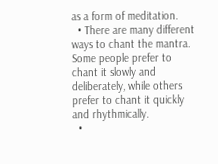as a form of meditation.
  • There are many different ways to chant the mantra. Some people prefer to chant it slowly and deliberately, while others prefer to chant it quickly and rhythmically.
  •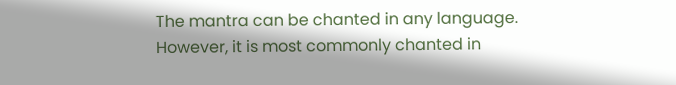The mantra can be chanted in any language. However, it is most commonly chanted in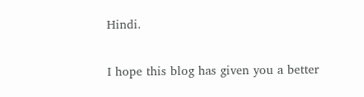Hindi.

I hope this blog has given you a better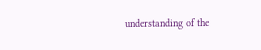understanding of the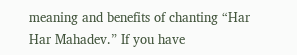meaning and benefits of chanting “Har Har Mahadev.” If you have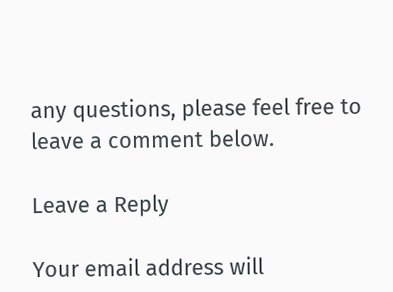any questions, please feel free to leave a comment below.

Leave a Reply

Your email address will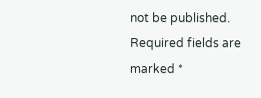not be published. Required fields are marked *